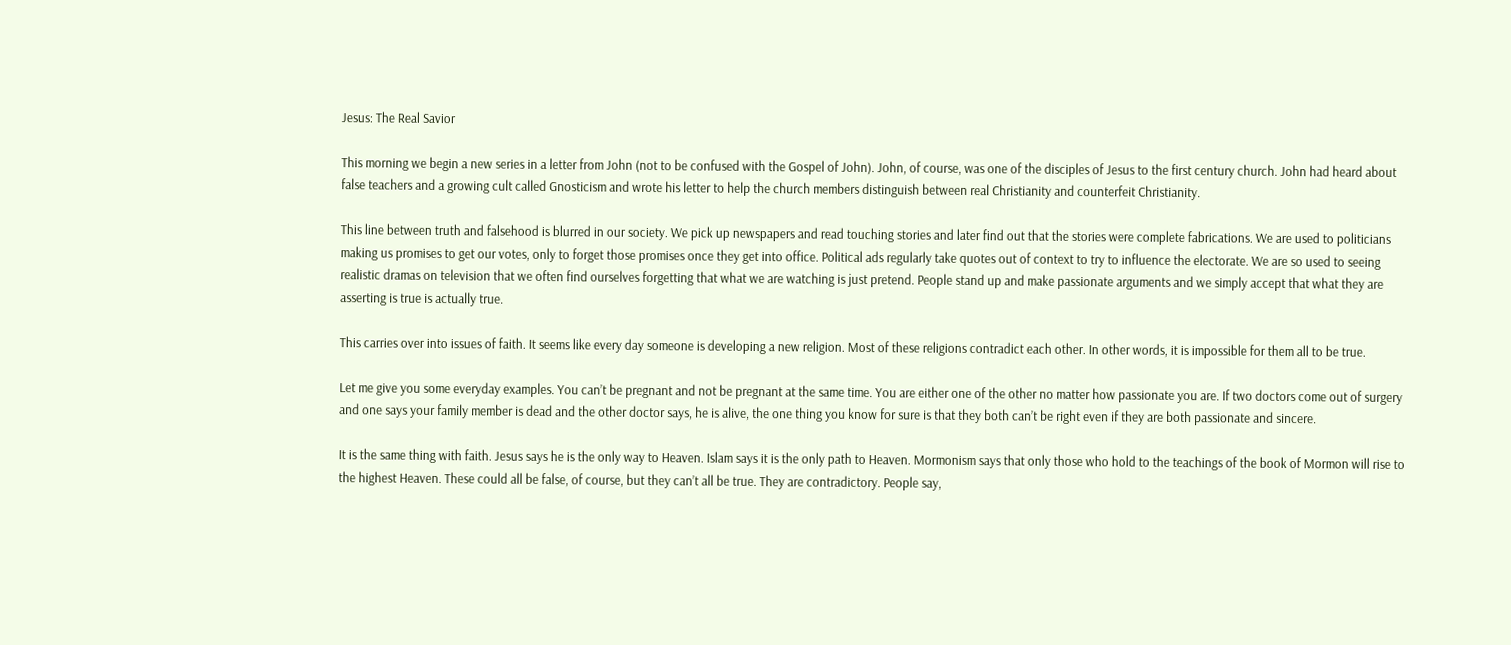Jesus: The Real Savior

This morning we begin a new series in a letter from John (not to be confused with the Gospel of John). John, of course, was one of the disciples of Jesus to the first century church. John had heard about false teachers and a growing cult called Gnosticism and wrote his letter to help the church members distinguish between real Christianity and counterfeit Christianity.

This line between truth and falsehood is blurred in our society. We pick up newspapers and read touching stories and later find out that the stories were complete fabrications. We are used to politicians making us promises to get our votes, only to forget those promises once they get into office. Political ads regularly take quotes out of context to try to influence the electorate. We are so used to seeing realistic dramas on television that we often find ourselves forgetting that what we are watching is just pretend. People stand up and make passionate arguments and we simply accept that what they are asserting is true is actually true.

This carries over into issues of faith. It seems like every day someone is developing a new religion. Most of these religions contradict each other. In other words, it is impossible for them all to be true.

Let me give you some everyday examples. You can’t be pregnant and not be pregnant at the same time. You are either one of the other no matter how passionate you are. If two doctors come out of surgery and one says your family member is dead and the other doctor says, he is alive, the one thing you know for sure is that they both can’t be right even if they are both passionate and sincere.

It is the same thing with faith. Jesus says he is the only way to Heaven. Islam says it is the only path to Heaven. Mormonism says that only those who hold to the teachings of the book of Mormon will rise to the highest Heaven. These could all be false, of course, but they can’t all be true. They are contradictory. People say,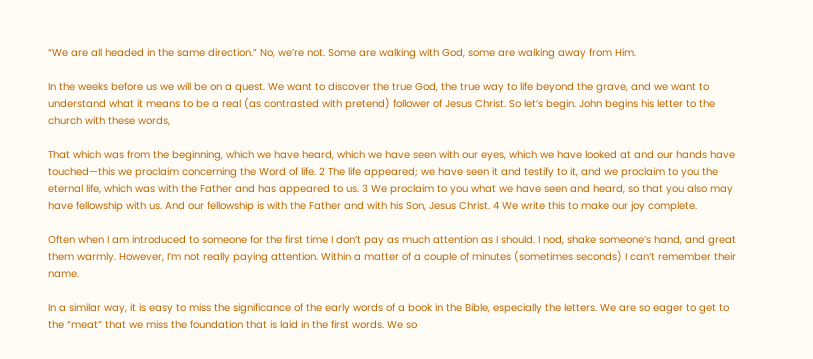“We are all headed in the same direction.” No, we’re not. Some are walking with God, some are walking away from Him.

In the weeks before us we will be on a quest. We want to discover the true God, the true way to life beyond the grave, and we want to understand what it means to be a real (as contrasted with pretend) follower of Jesus Christ. So let’s begin. John begins his letter to the church with these words,

That which was from the beginning, which we have heard, which we have seen with our eyes, which we have looked at and our hands have touched—this we proclaim concerning the Word of life. 2 The life appeared; we have seen it and testify to it, and we proclaim to you the eternal life, which was with the Father and has appeared to us. 3 We proclaim to you what we have seen and heard, so that you also may have fellowship with us. And our fellowship is with the Father and with his Son, Jesus Christ. 4 We write this to make our joy complete.

Often when I am introduced to someone for the first time I don’t pay as much attention as I should. I nod, shake someone’s hand, and great them warmly. However, I’m not really paying attention. Within a matter of a couple of minutes (sometimes seconds) I can’t remember their name.

In a similar way, it is easy to miss the significance of the early words of a book in the Bible, especially the letters. We are so eager to get to the “meat” that we miss the foundation that is laid in the first words. We so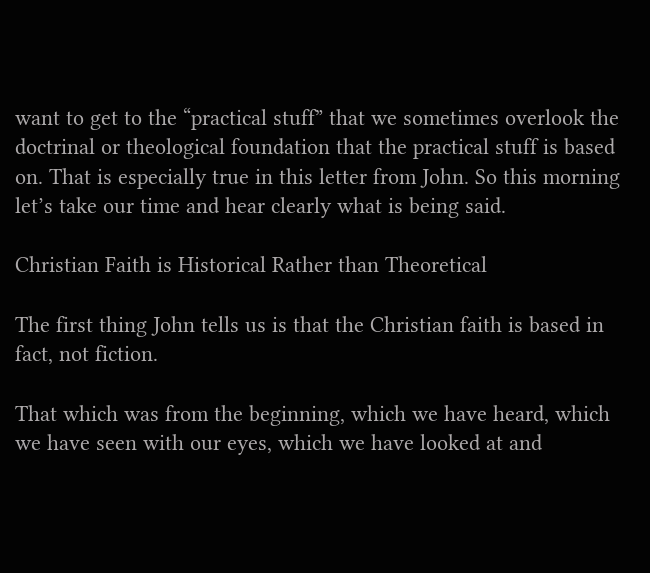want to get to the “practical stuff” that we sometimes overlook the doctrinal or theological foundation that the practical stuff is based on. That is especially true in this letter from John. So this morning let’s take our time and hear clearly what is being said.

Christian Faith is Historical Rather than Theoretical

The first thing John tells us is that the Christian faith is based in fact, not fiction.

That which was from the beginning, which we have heard, which we have seen with our eyes, which we have looked at and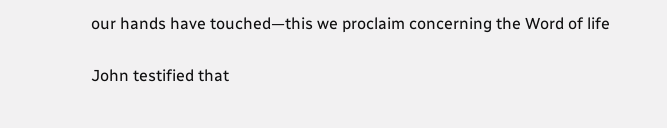our hands have touched—this we proclaim concerning the Word of life

John testified that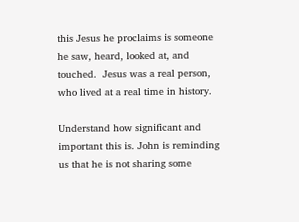this Jesus he proclaims is someone he saw, heard, looked at, and touched.  Jesus was a real person, who lived at a real time in history.

Understand how significant and important this is. John is reminding us that he is not sharing some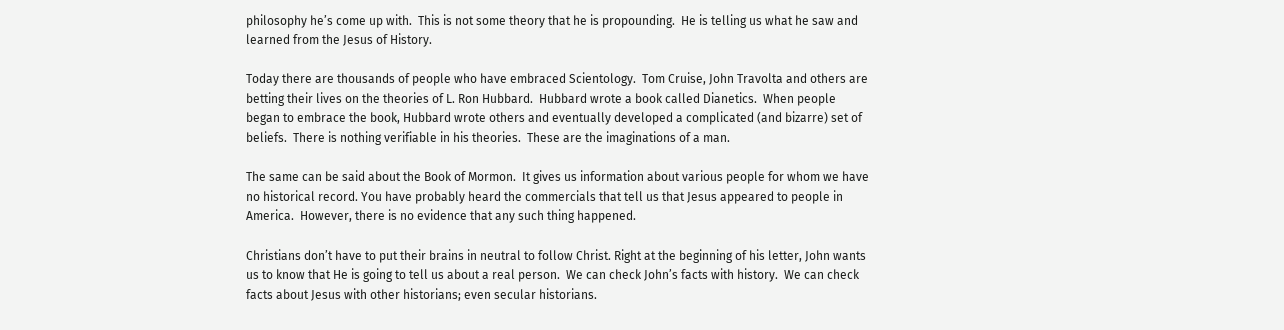philosophy he’s come up with.  This is not some theory that he is propounding.  He is telling us what he saw and learned from the Jesus of History.

Today there are thousands of people who have embraced Scientology.  Tom Cruise, John Travolta and others are betting their lives on the theories of L. Ron Hubbard.  Hubbard wrote a book called Dianetics.  When people began to embrace the book, Hubbard wrote others and eventually developed a complicated (and bizarre) set of beliefs.  There is nothing verifiable in his theories.  These are the imaginations of a man.

The same can be said about the Book of Mormon.  It gives us information about various people for whom we have no historical record. You have probably heard the commercials that tell us that Jesus appeared to people in America.  However, there is no evidence that any such thing happened.

Christians don’t have to put their brains in neutral to follow Christ. Right at the beginning of his letter, John wants us to know that He is going to tell us about a real person.  We can check John’s facts with history.  We can check facts about Jesus with other historians; even secular historians.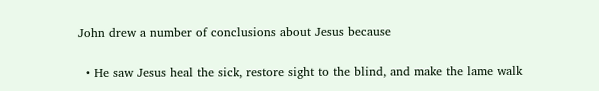John drew a number of conclusions about Jesus because

  • He saw Jesus heal the sick, restore sight to the blind, and make the lame walk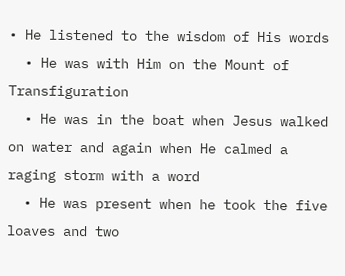• He listened to the wisdom of His words
  • He was with Him on the Mount of Transfiguration
  • He was in the boat when Jesus walked on water and again when He calmed a raging storm with a word
  • He was present when he took the five loaves and two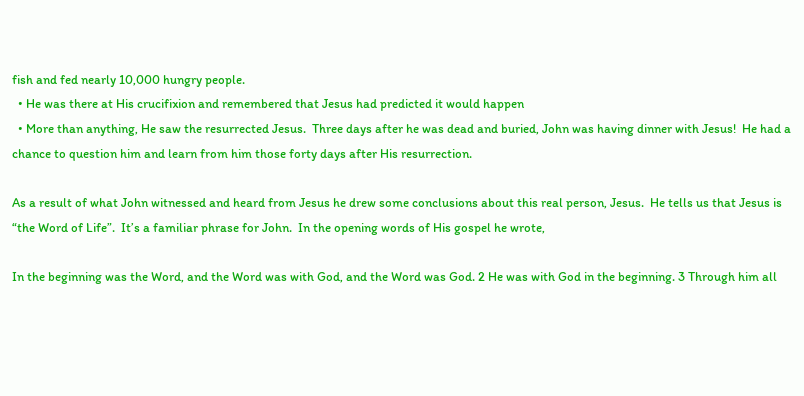fish and fed nearly 10,000 hungry people.
  • He was there at His crucifixion and remembered that Jesus had predicted it would happen
  • More than anything, He saw the resurrected Jesus.  Three days after he was dead and buried, John was having dinner with Jesus!  He had a chance to question him and learn from him those forty days after His resurrection.

As a result of what John witnessed and heard from Jesus he drew some conclusions about this real person, Jesus.  He tells us that Jesus is “the Word of Life”.  It’s a familiar phrase for John.  In the opening words of His gospel he wrote,

In the beginning was the Word, and the Word was with God, and the Word was God. 2 He was with God in the beginning. 3 Through him all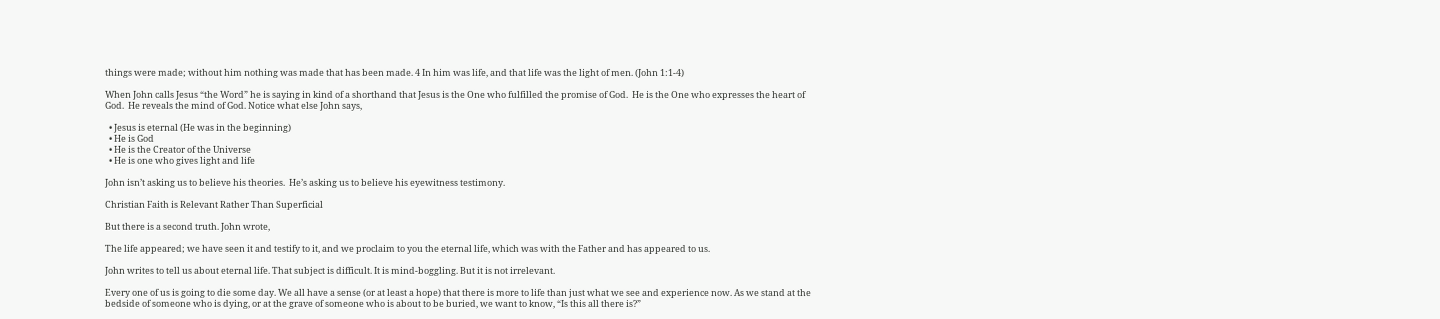things were made; without him nothing was made that has been made. 4 In him was life, and that life was the light of men. (John 1:1-4)

When John calls Jesus “the Word” he is saying in kind of a shorthand that Jesus is the One who fulfilled the promise of God.  He is the One who expresses the heart of God.  He reveals the mind of God. Notice what else John says,

  • Jesus is eternal (He was in the beginning)
  • He is God
  • He is the Creator of the Universe
  • He is one who gives light and life

John isn’t asking us to believe his theories.  He’s asking us to believe his eyewitness testimony.

Christian Faith is Relevant Rather Than Superficial

But there is a second truth. John wrote,

The life appeared; we have seen it and testify to it, and we proclaim to you the eternal life, which was with the Father and has appeared to us.

John writes to tell us about eternal life. That subject is difficult. It is mind-boggling. But it is not irrelevant.

Every one of us is going to die some day. We all have a sense (or at least a hope) that there is more to life than just what we see and experience now. As we stand at the bedside of someone who is dying, or at the grave of someone who is about to be buried, we want to know, “Is this all there is?”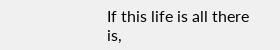If this life is all there is,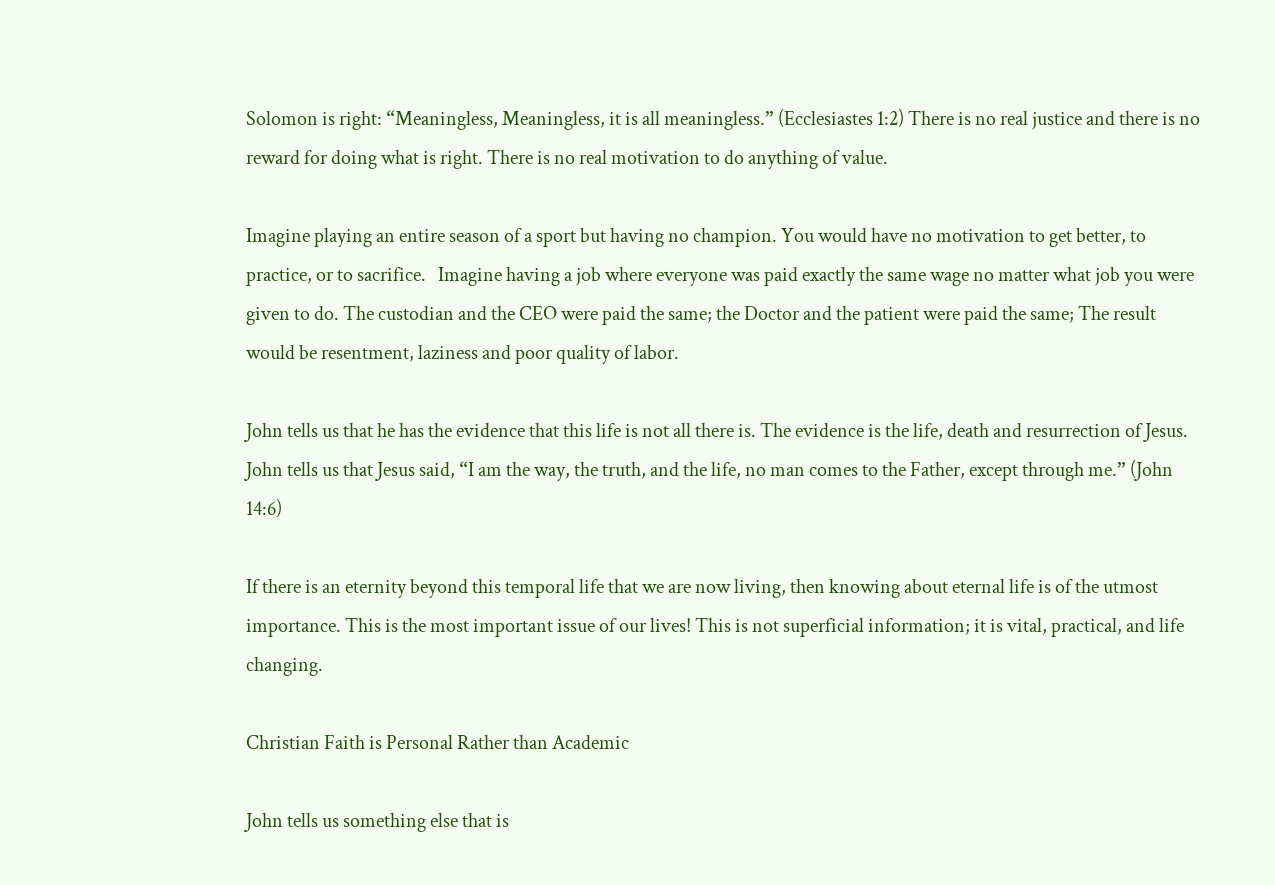Solomon is right: “Meaningless, Meaningless, it is all meaningless.” (Ecclesiastes 1:2) There is no real justice and there is no reward for doing what is right. There is no real motivation to do anything of value.

Imagine playing an entire season of a sport but having no champion. You would have no motivation to get better, to practice, or to sacrifice.   Imagine having a job where everyone was paid exactly the same wage no matter what job you were given to do. The custodian and the CEO were paid the same; the Doctor and the patient were paid the same; The result would be resentment, laziness and poor quality of labor.

John tells us that he has the evidence that this life is not all there is. The evidence is the life, death and resurrection of Jesus. John tells us that Jesus said, “I am the way, the truth, and the life, no man comes to the Father, except through me.” (John 14:6)

If there is an eternity beyond this temporal life that we are now living, then knowing about eternal life is of the utmost importance. This is the most important issue of our lives! This is not superficial information; it is vital, practical, and life changing.

Christian Faith is Personal Rather than Academic

John tells us something else that is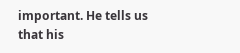important. He tells us that his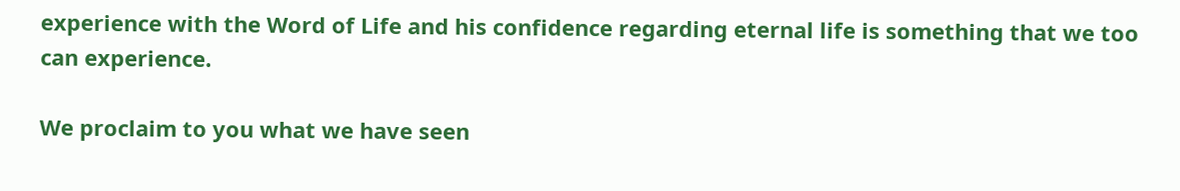experience with the Word of Life and his confidence regarding eternal life is something that we too can experience.

We proclaim to you what we have seen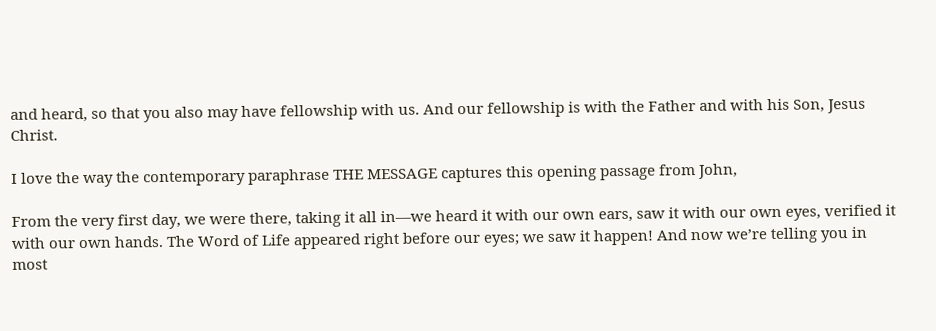and heard, so that you also may have fellowship with us. And our fellowship is with the Father and with his Son, Jesus Christ.

I love the way the contemporary paraphrase THE MESSAGE captures this opening passage from John,

From the very first day, we were there, taking it all in—we heard it with our own ears, saw it with our own eyes, verified it with our own hands. The Word of Life appeared right before our eyes; we saw it happen! And now we’re telling you in most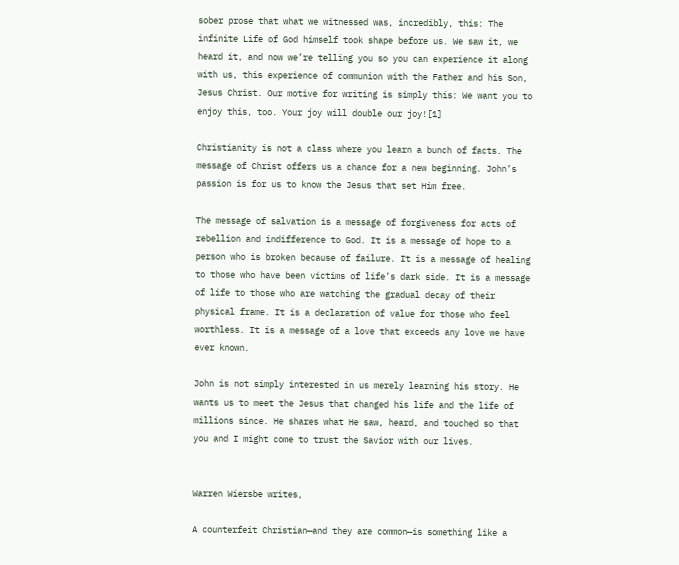sober prose that what we witnessed was, incredibly, this: The infinite Life of God himself took shape before us. We saw it, we heard it, and now we’re telling you so you can experience it along with us, this experience of communion with the Father and his Son, Jesus Christ. Our motive for writing is simply this: We want you to enjoy this, too. Your joy will double our joy![1]

Christianity is not a class where you learn a bunch of facts. The message of Christ offers us a chance for a new beginning. John’s passion is for us to know the Jesus that set Him free.

The message of salvation is a message of forgiveness for acts of rebellion and indifference to God. It is a message of hope to a person who is broken because of failure. It is a message of healing to those who have been victims of life’s dark side. It is a message of life to those who are watching the gradual decay of their physical frame. It is a declaration of value for those who feel worthless. It is a message of a love that exceeds any love we have ever known.

John is not simply interested in us merely learning his story. He wants us to meet the Jesus that changed his life and the life of millions since. He shares what He saw, heard, and touched so that you and I might come to trust the Savior with our lives.


Warren Wiersbe writes,

A counterfeit Christian—and they are common—is something like a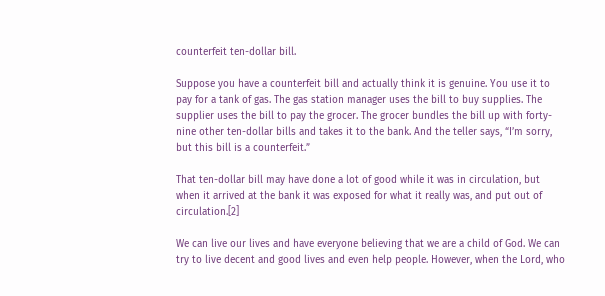counterfeit ten-dollar bill.

Suppose you have a counterfeit bill and actually think it is genuine. You use it to pay for a tank of gas. The gas station manager uses the bill to buy supplies. The supplier uses the bill to pay the grocer. The grocer bundles the bill up with forty-nine other ten-dollar bills and takes it to the bank. And the teller says, “I’m sorry, but this bill is a counterfeit.”

That ten-dollar bill may have done a lot of good while it was in circulation, but when it arrived at the bank it was exposed for what it really was, and put out of circulation.[2]

We can live our lives and have everyone believing that we are a child of God. We can try to live decent and good lives and even help people. However, when the Lord, who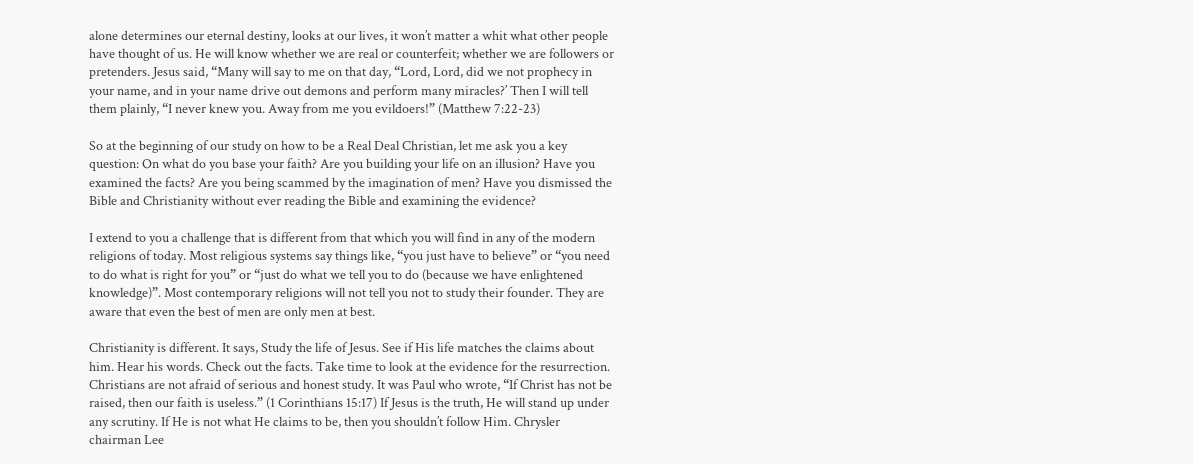alone determines our eternal destiny, looks at our lives, it won’t matter a whit what other people have thought of us. He will know whether we are real or counterfeit; whether we are followers or pretenders. Jesus said, “Many will say to me on that day, “Lord, Lord, did we not prophecy in your name, and in your name drive out demons and perform many miracles?’ Then I will tell them plainly, “I never knew you. Away from me you evildoers!” (Matthew 7:22-23)

So at the beginning of our study on how to be a Real Deal Christian, let me ask you a key question: On what do you base your faith? Are you building your life on an illusion? Have you examined the facts? Are you being scammed by the imagination of men? Have you dismissed the Bible and Christianity without ever reading the Bible and examining the evidence?

I extend to you a challenge that is different from that which you will find in any of the modern religions of today. Most religious systems say things like, “you just have to believe” or “you need to do what is right for you” or “just do what we tell you to do (because we have enlightened knowledge)”. Most contemporary religions will not tell you not to study their founder. They are aware that even the best of men are only men at best.

Christianity is different. It says, Study the life of Jesus. See if His life matches the claims about him. Hear his words. Check out the facts. Take time to look at the evidence for the resurrection. Christians are not afraid of serious and honest study. It was Paul who wrote, “If Christ has not be raised, then our faith is useless.” (1 Corinthians 15:17) If Jesus is the truth, He will stand up under any scrutiny. If He is not what He claims to be, then you shouldn’t follow Him. Chrysler chairman Lee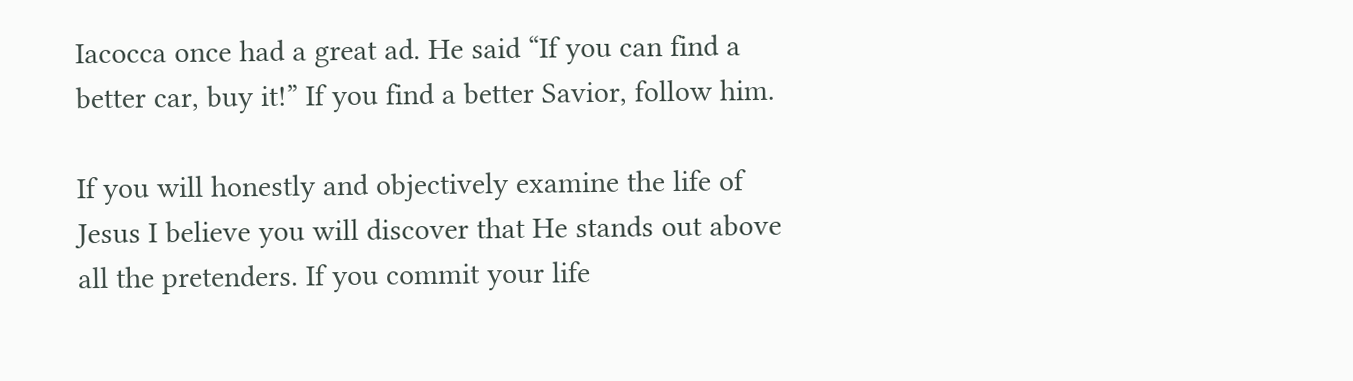Iacocca once had a great ad. He said “If you can find a better car, buy it!” If you find a better Savior, follow him.

If you will honestly and objectively examine the life of Jesus I believe you will discover that He stands out above all the pretenders. If you commit your life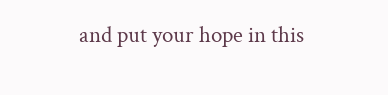and put your hope in this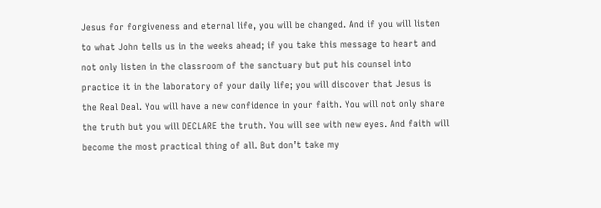Jesus for forgiveness and eternal life, you will be changed. And if you will listen to what John tells us in the weeks ahead; if you take this message to heart and not only listen in the classroom of the sanctuary but put his counsel into practice it in the laboratory of your daily life; you will discover that Jesus is the Real Deal. You will have a new confidence in your faith. You will not only share the truth but you will DECLARE the truth. You will see with new eyes. And faith will become the most practical thing of all. But don’t take my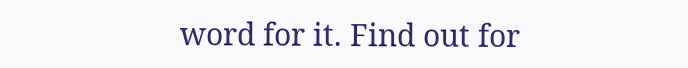word for it. Find out for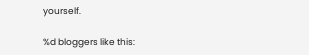yourself.

%d bloggers like this: